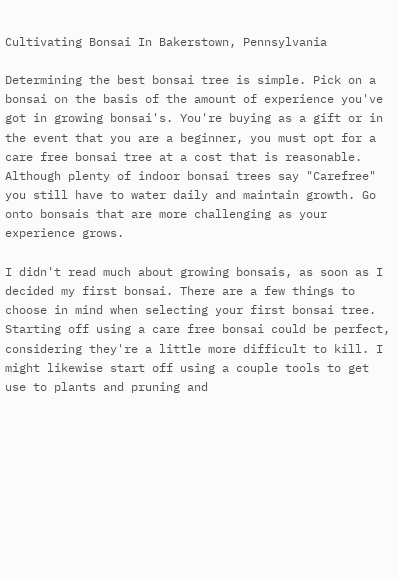Cultivating Bonsai In Bakerstown, Pennsylvania

Determining the best bonsai tree is simple. Pick on a bonsai on the basis of the amount of experience you've got in growing bonsai's. You're buying as a gift or in the event that you are a beginner, you must opt for a care free bonsai tree at a cost that is reasonable. Although plenty of indoor bonsai trees say "Carefree" you still have to water daily and maintain growth. Go onto bonsais that are more challenging as your experience grows.

I didn't read much about growing bonsais, as soon as I decided my first bonsai. There are a few things to choose in mind when selecting your first bonsai tree. Starting off using a care free bonsai could be perfect, considering they're a little more difficult to kill. I might likewise start off using a couple tools to get use to plants and pruning and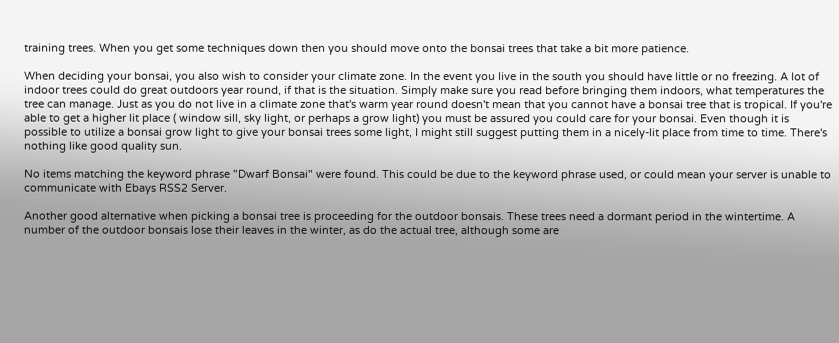training trees. When you get some techniques down then you should move onto the bonsai trees that take a bit more patience.

When deciding your bonsai, you also wish to consider your climate zone. In the event you live in the south you should have little or no freezing. A lot of indoor trees could do great outdoors year round, if that is the situation. Simply make sure you read before bringing them indoors, what temperatures the tree can manage. Just as you do not live in a climate zone that's warm year round doesn't mean that you cannot have a bonsai tree that is tropical. If you're able to get a higher lit place ( window sill, sky light, or perhaps a grow light) you must be assured you could care for your bonsai. Even though it is possible to utilize a bonsai grow light to give your bonsai trees some light, I might still suggest putting them in a nicely-lit place from time to time. There's nothing like good quality sun.

No items matching the keyword phrase "Dwarf Bonsai" were found. This could be due to the keyword phrase used, or could mean your server is unable to communicate with Ebays RSS2 Server.

Another good alternative when picking a bonsai tree is proceeding for the outdoor bonsais. These trees need a dormant period in the wintertime. A number of the outdoor bonsais lose their leaves in the winter, as do the actual tree, although some are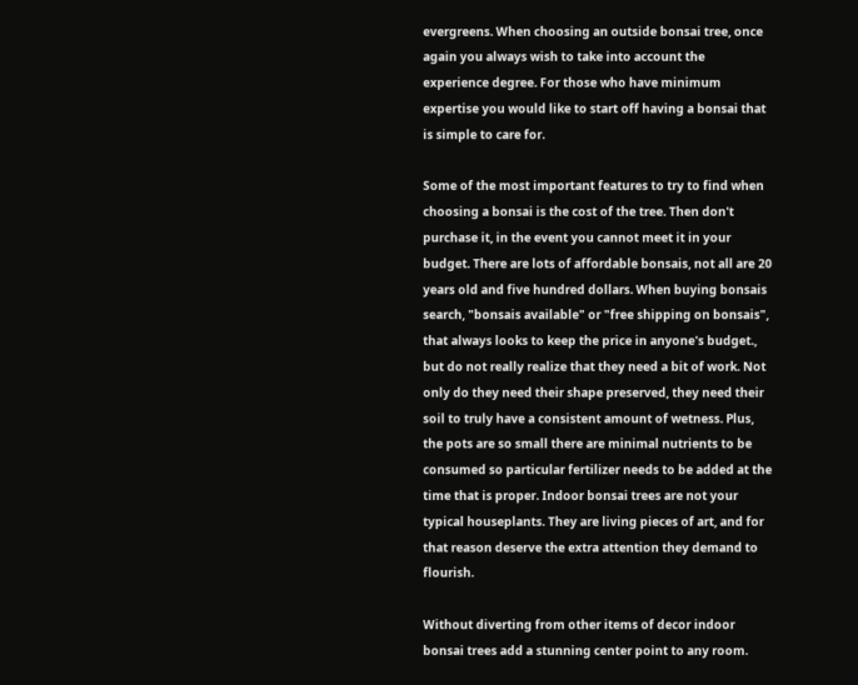evergreens. When choosing an outside bonsai tree, once again you always wish to take into account the experience degree. For those who have minimum expertise you would like to start off having a bonsai that is simple to care for.

Some of the most important features to try to find when choosing a bonsai is the cost of the tree. Then don't purchase it, in the event you cannot meet it in your budget. There are lots of affordable bonsais, not all are 20 years old and five hundred dollars. When buying bonsais search, "bonsais available" or "free shipping on bonsais", that always looks to keep the price in anyone's budget., but do not really realize that they need a bit of work. Not only do they need their shape preserved, they need their soil to truly have a consistent amount of wetness. Plus, the pots are so small there are minimal nutrients to be consumed so particular fertilizer needs to be added at the time that is proper. Indoor bonsai trees are not your typical houseplants. They are living pieces of art, and for that reason deserve the extra attention they demand to flourish.

Without diverting from other items of decor indoor bonsai trees add a stunning center point to any room.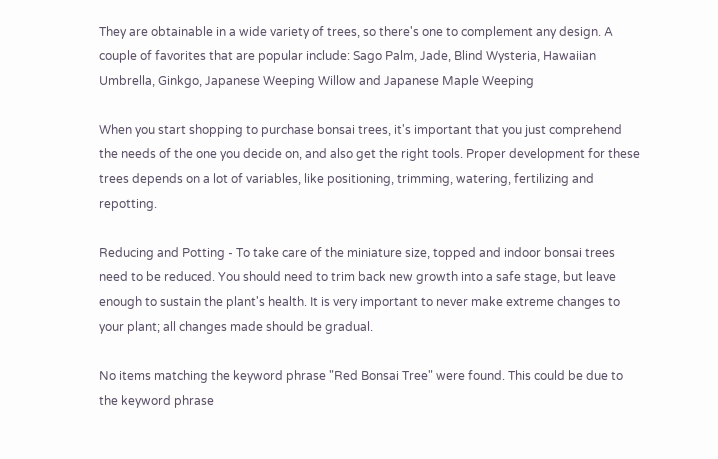They are obtainable in a wide variety of trees, so there's one to complement any design. A couple of favorites that are popular include: Sago Palm, Jade, Blind Wysteria, Hawaiian Umbrella, Ginkgo, Japanese Weeping Willow and Japanese Maple Weeping

When you start shopping to purchase bonsai trees, it's important that you just comprehend the needs of the one you decide on, and also get the right tools. Proper development for these trees depends on a lot of variables, like positioning, trimming, watering, fertilizing and repotting.

Reducing and Potting - To take care of the miniature size, topped and indoor bonsai trees need to be reduced. You should need to trim back new growth into a safe stage, but leave enough to sustain the plant's health. It is very important to never make extreme changes to your plant; all changes made should be gradual.

No items matching the keyword phrase "Red Bonsai Tree" were found. This could be due to the keyword phrase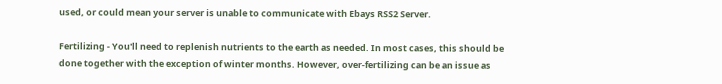used, or could mean your server is unable to communicate with Ebays RSS2 Server.

Fertilizing - You'll need to replenish nutrients to the earth as needed. In most cases, this should be done together with the exception of winter months. However, over-fertilizing can be an issue as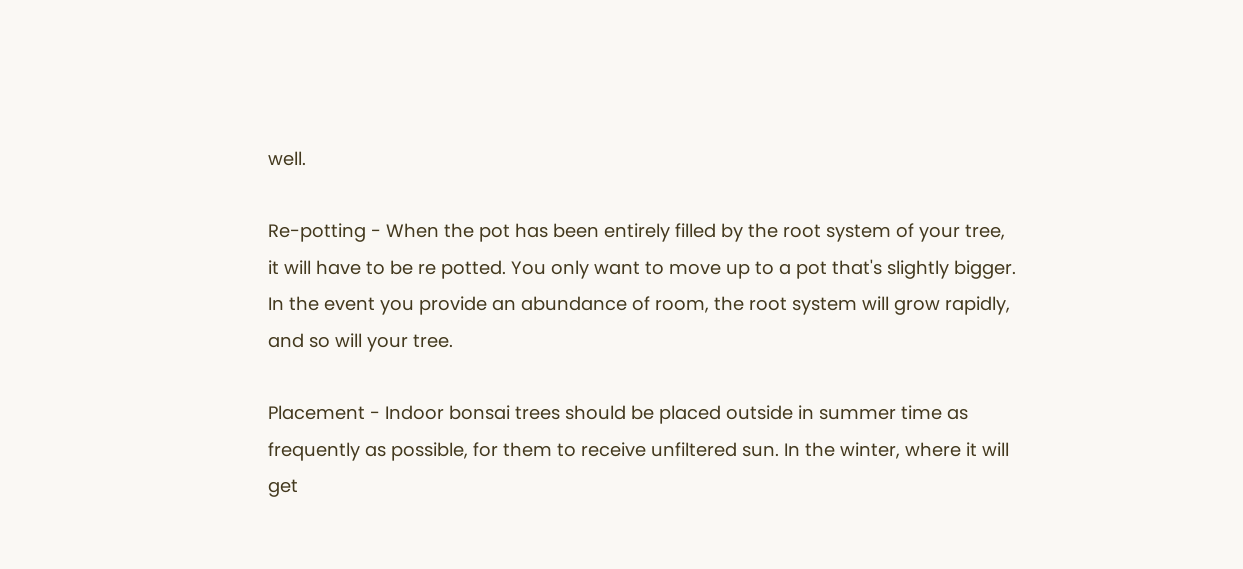well.

Re-potting - When the pot has been entirely filled by the root system of your tree, it will have to be re potted. You only want to move up to a pot that's slightly bigger. In the event you provide an abundance of room, the root system will grow rapidly, and so will your tree.

Placement - Indoor bonsai trees should be placed outside in summer time as frequently as possible, for them to receive unfiltered sun. In the winter, where it will get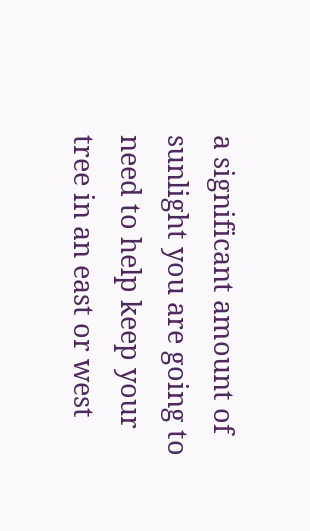a significant amount of sunlight you are going to need to help keep your tree in an east or west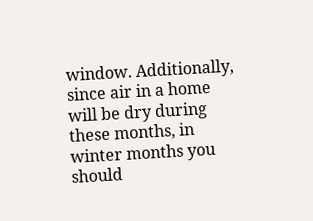window. Additionally, since air in a home will be dry during these months, in winter months you should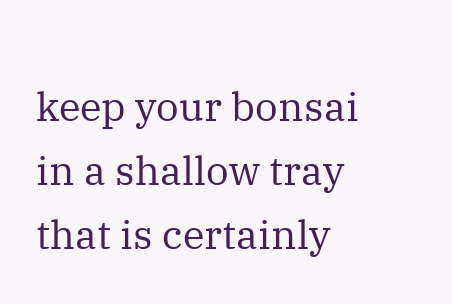keep your bonsai in a shallow tray that is certainly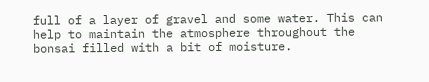full of a layer of gravel and some water. This can help to maintain the atmosphere throughout the bonsai filled with a bit of moisture.